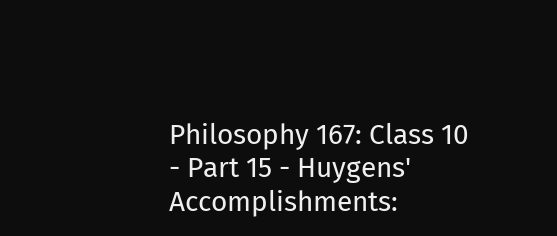Philosophy 167: Class 10 - Part 15 - Huygens' Accomplishments: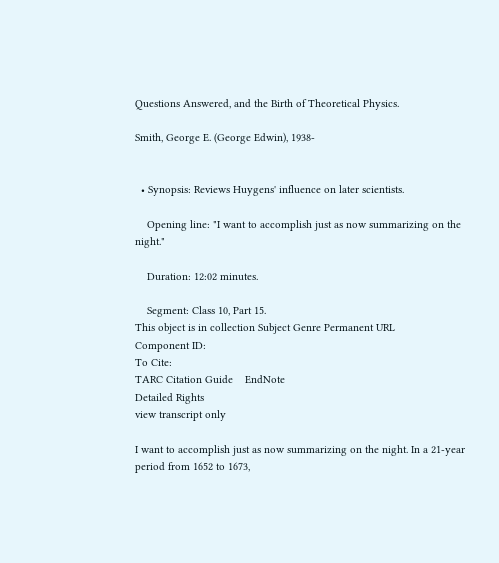Questions Answered, and the Birth of Theoretical Physics.

Smith, George E. (George Edwin), 1938-


  • Synopsis: Reviews Huygens' influence on later scientists.

    Opening line: "I want to accomplish just as now summarizing on the night."

    Duration: 12:02 minutes.

    Segment: Class 10, Part 15.
This object is in collection Subject Genre Permanent URL
Component ID:
To Cite:
TARC Citation Guide    EndNote
Detailed Rights
view transcript only

I want to accomplish just as now summarizing on the night. In a 21-year period from 1652 to 1673,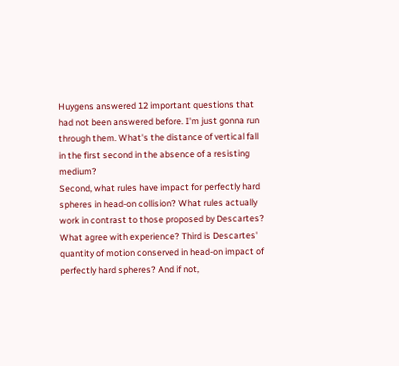Huygens answered 12 important questions that had not been answered before. I'm just gonna run through them. What's the distance of vertical fall in the first second in the absence of a resisting medium?
Second, what rules have impact for perfectly hard spheres in head-on collision? What rules actually work in contrast to those proposed by Descartes? What agree with experience? Third is Descartes' quantity of motion conserved in head-on impact of perfectly hard spheres? And if not,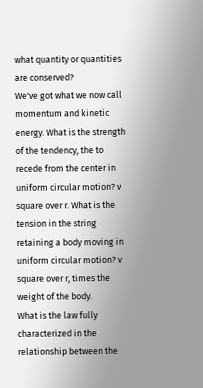what quantity or quantities are conserved?
We've got what we now call momentum and kinetic energy. What is the strength of the tendency, the to recede from the center in uniform circular motion? v square over r. What is the tension in the string retaining a body moving in uniform circular motion? v square over r, times the weight of the body.
What is the law fully characterized in the relationship between the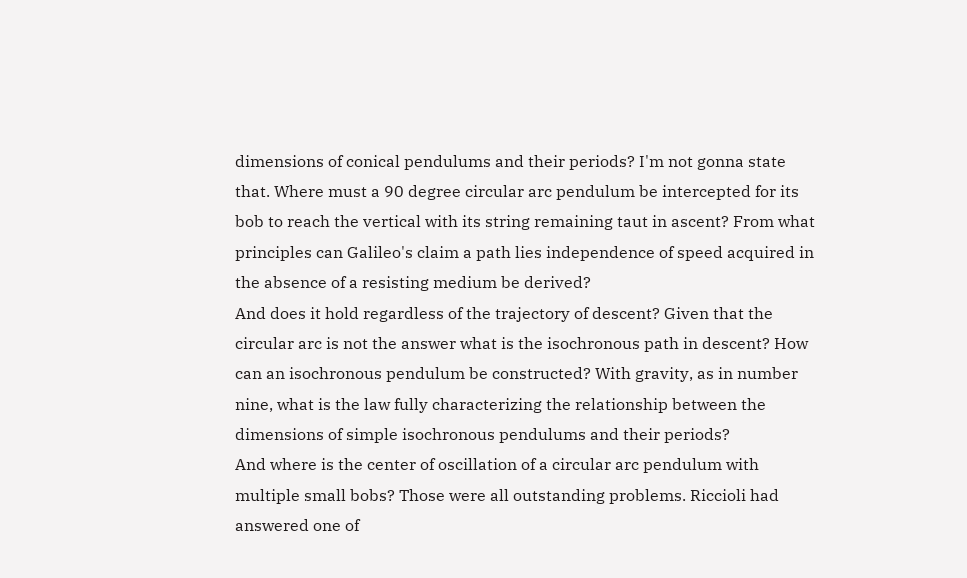dimensions of conical pendulums and their periods? I'm not gonna state that. Where must a 90 degree circular arc pendulum be intercepted for its bob to reach the vertical with its string remaining taut in ascent? From what principles can Galileo's claim a path lies independence of speed acquired in the absence of a resisting medium be derived?
And does it hold regardless of the trajectory of descent? Given that the circular arc is not the answer what is the isochronous path in descent? How can an isochronous pendulum be constructed? With gravity, as in number nine, what is the law fully characterizing the relationship between the dimensions of simple isochronous pendulums and their periods?
And where is the center of oscillation of a circular arc pendulum with multiple small bobs? Those were all outstanding problems. Riccioli had answered one of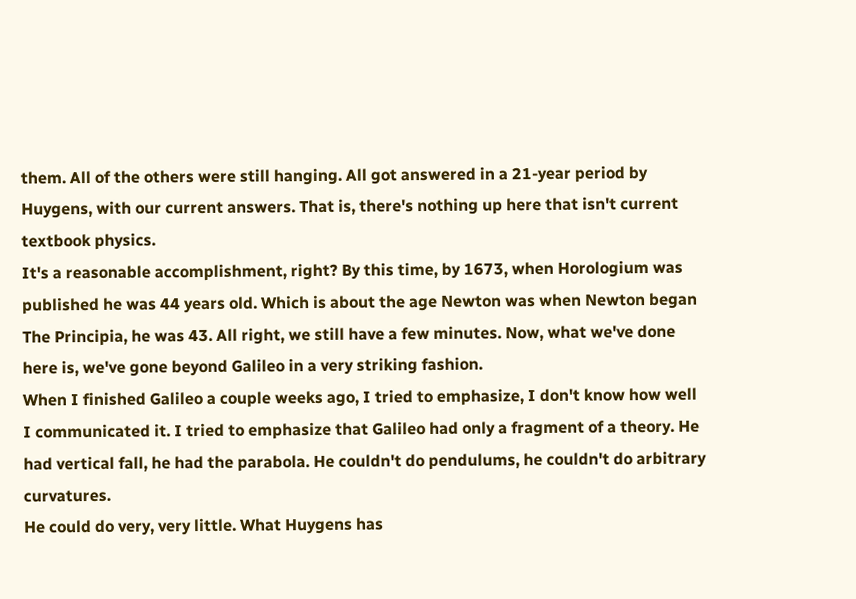them. All of the others were still hanging. All got answered in a 21-year period by Huygens, with our current answers. That is, there's nothing up here that isn't current textbook physics.
It's a reasonable accomplishment, right? By this time, by 1673, when Horologium was published he was 44 years old. Which is about the age Newton was when Newton began The Principia, he was 43. All right, we still have a few minutes. Now, what we've done here is, we've gone beyond Galileo in a very striking fashion.
When I finished Galileo a couple weeks ago, I tried to emphasize, I don't know how well I communicated it. I tried to emphasize that Galileo had only a fragment of a theory. He had vertical fall, he had the parabola. He couldn't do pendulums, he couldn't do arbitrary curvatures.
He could do very, very little. What Huygens has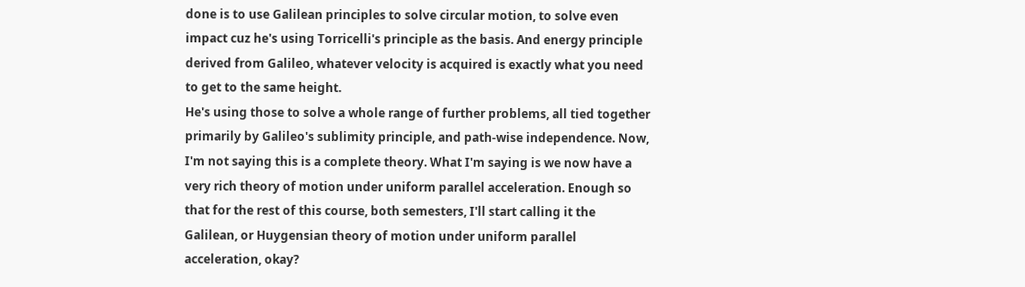done is to use Galilean principles to solve circular motion, to solve even impact cuz he's using Torricelli's principle as the basis. And energy principle derived from Galileo, whatever velocity is acquired is exactly what you need to get to the same height.
He's using those to solve a whole range of further problems, all tied together primarily by Galileo's sublimity principle, and path-wise independence. Now, I'm not saying this is a complete theory. What I'm saying is we now have a very rich theory of motion under uniform parallel acceleration. Enough so that for the rest of this course, both semesters, I'll start calling it the Galilean, or Huygensian theory of motion under uniform parallel acceleration, okay?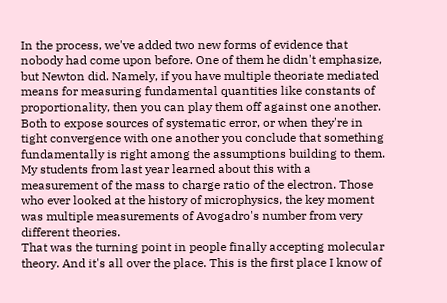In the process, we've added two new forms of evidence that nobody had come upon before. One of them he didn't emphasize, but Newton did. Namely, if you have multiple theoriate mediated means for measuring fundamental quantities like constants of proportionality, then you can play them off against one another.
Both to expose sources of systematic error, or when they're in tight convergence with one another you conclude that something fundamentally is right among the assumptions building to them. My students from last year learned about this with a measurement of the mass to charge ratio of the electron. Those who ever looked at the history of microphysics, the key moment was multiple measurements of Avogadro's number from very different theories.
That was the turning point in people finally accepting molecular theory. And it's all over the place. This is the first place I know of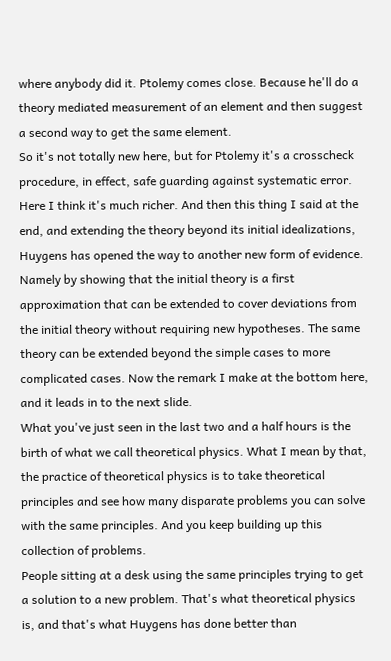where anybody did it. Ptolemy comes close. Because he'll do a theory mediated measurement of an element and then suggest a second way to get the same element.
So it's not totally new here, but for Ptolemy it's a crosscheck procedure, in effect, safe guarding against systematic error. Here I think it's much richer. And then this thing I said at the end, and extending the theory beyond its initial idealizations, Huygens has opened the way to another new form of evidence.
Namely by showing that the initial theory is a first approximation that can be extended to cover deviations from the initial theory without requiring new hypotheses. The same theory can be extended beyond the simple cases to more complicated cases. Now the remark I make at the bottom here, and it leads in to the next slide.
What you've just seen in the last two and a half hours is the birth of what we call theoretical physics. What I mean by that, the practice of theoretical physics is to take theoretical principles and see how many disparate problems you can solve with the same principles. And you keep building up this collection of problems.
People sitting at a desk using the same principles trying to get a solution to a new problem. That's what theoretical physics is, and that's what Huygens has done better than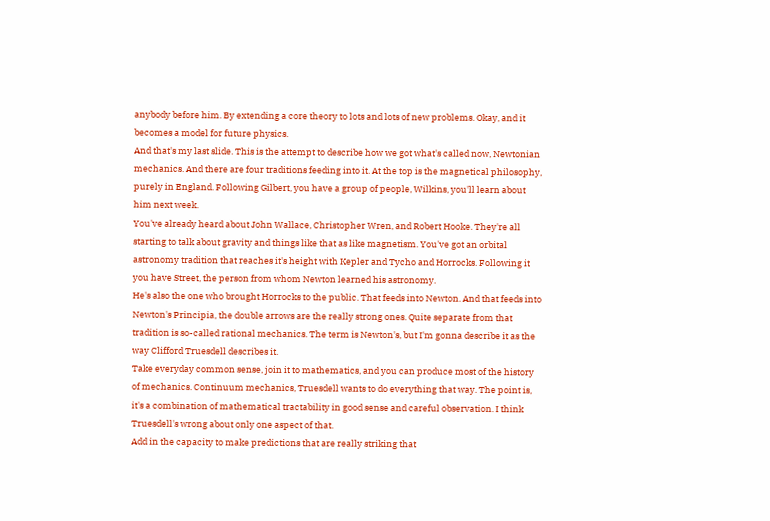anybody before him. By extending a core theory to lots and lots of new problems. Okay, and it becomes a model for future physics.
And that's my last slide. This is the attempt to describe how we got what's called now, Newtonian mechanics. And there are four traditions feeding into it. At the top is the magnetical philosophy, purely in England. Following Gilbert, you have a group of people, Wilkins, you'll learn about him next week.
You've already heard about John Wallace, Christopher Wren, and Robert Hooke. They're all starting to talk about gravity and things like that as like magnetism. You've got an orbital astronomy tradition that reaches it's height with Kepler and Tycho and Horrocks. Following it you have Street, the person from whom Newton learned his astronomy.
He's also the one who brought Horrocks to the public. That feeds into Newton. And that feeds into Newton's Principia, the double arrows are the really strong ones. Quite separate from that tradition is so-called rational mechanics. The term is Newton's, but I'm gonna describe it as the way Clifford Truesdell describes it.
Take everyday common sense, join it to mathematics, and you can produce most of the history of mechanics. Continuum mechanics, Truesdell wants to do everything that way. The point is, it's a combination of mathematical tractability in good sense and careful observation. I think Truesdell's wrong about only one aspect of that.
Add in the capacity to make predictions that are really striking that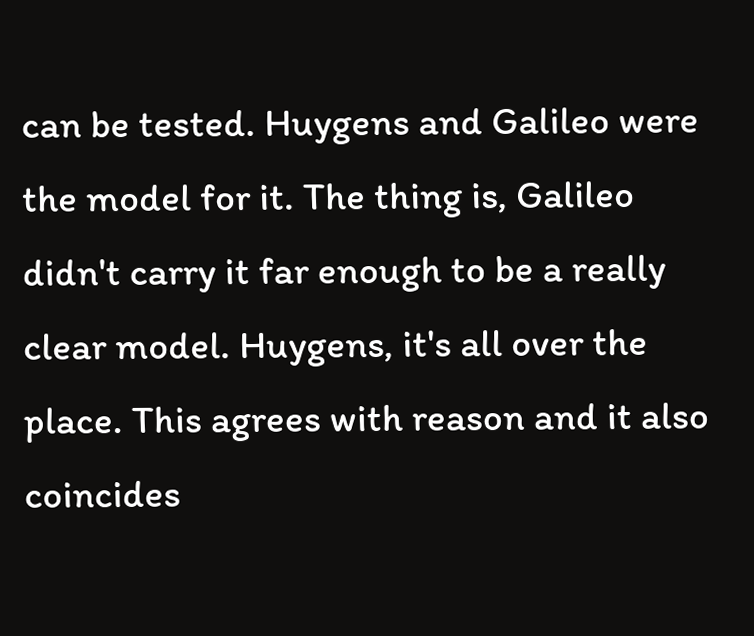can be tested. Huygens and Galileo were the model for it. The thing is, Galileo didn't carry it far enough to be a really clear model. Huygens, it's all over the place. This agrees with reason and it also coincides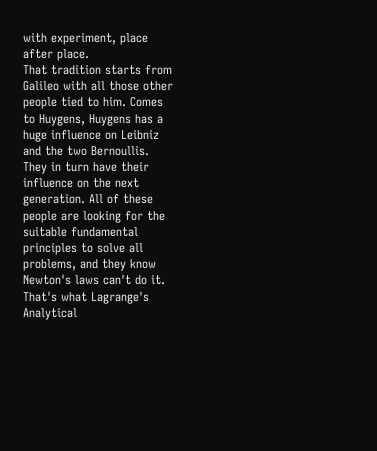with experiment, place after place.
That tradition starts from Galileo with all those other people tied to him. Comes to Huygens, Huygens has a huge influence on Leibniz and the two Bernoullis. They in turn have their influence on the next generation. All of these people are looking for the suitable fundamental principles to solve all problems, and they know Newton's laws can't do it.
That's what Lagrange's Analytical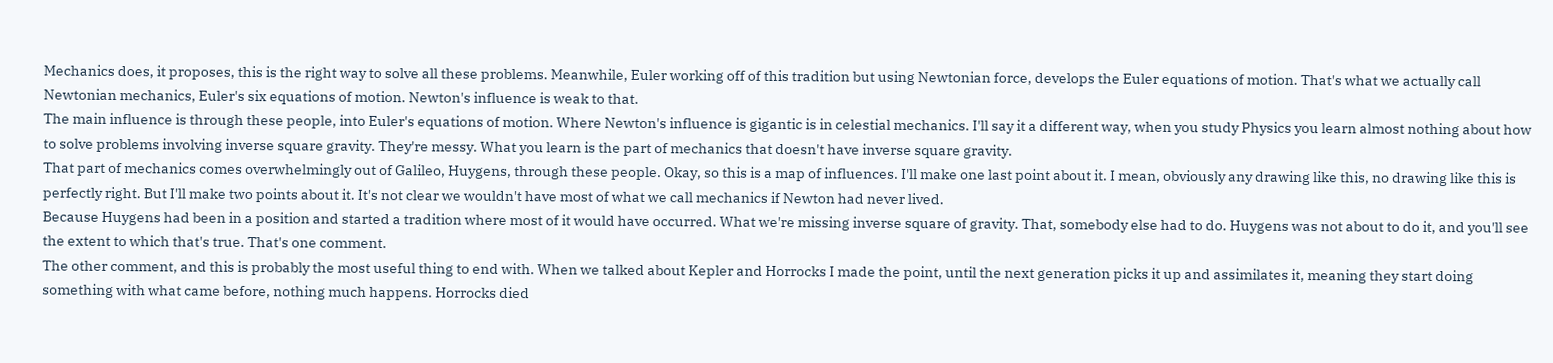Mechanics does, it proposes, this is the right way to solve all these problems. Meanwhile, Euler working off of this tradition but using Newtonian force, develops the Euler equations of motion. That's what we actually call Newtonian mechanics, Euler's six equations of motion. Newton's influence is weak to that.
The main influence is through these people, into Euler's equations of motion. Where Newton's influence is gigantic is in celestial mechanics. I'll say it a different way, when you study Physics you learn almost nothing about how to solve problems involving inverse square gravity. They're messy. What you learn is the part of mechanics that doesn't have inverse square gravity.
That part of mechanics comes overwhelmingly out of Galileo, Huygens, through these people. Okay, so this is a map of influences. I'll make one last point about it. I mean, obviously any drawing like this, no drawing like this is perfectly right. But I'll make two points about it. It's not clear we wouldn't have most of what we call mechanics if Newton had never lived.
Because Huygens had been in a position and started a tradition where most of it would have occurred. What we're missing inverse square of gravity. That, somebody else had to do. Huygens was not about to do it, and you'll see the extent to which that's true. That's one comment.
The other comment, and this is probably the most useful thing to end with. When we talked about Kepler and Horrocks I made the point, until the next generation picks it up and assimilates it, meaning they start doing something with what came before, nothing much happens. Horrocks died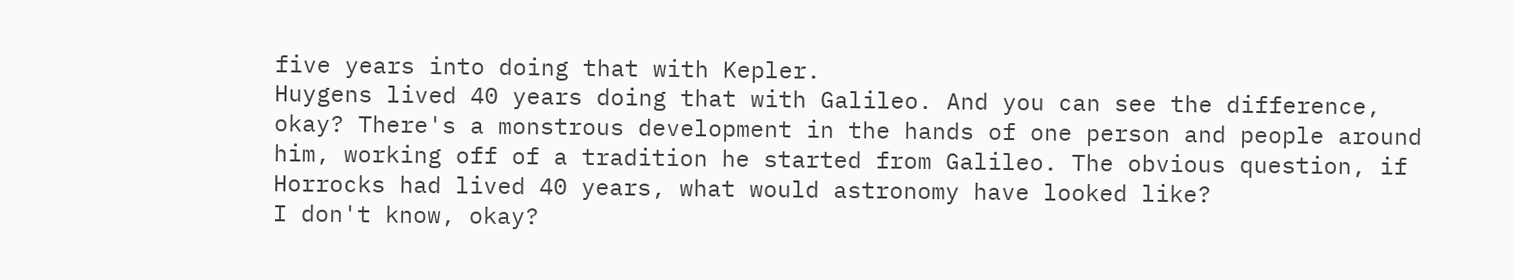five years into doing that with Kepler.
Huygens lived 40 years doing that with Galileo. And you can see the difference, okay? There's a monstrous development in the hands of one person and people around him, working off of a tradition he started from Galileo. The obvious question, if Horrocks had lived 40 years, what would astronomy have looked like?
I don't know, okay?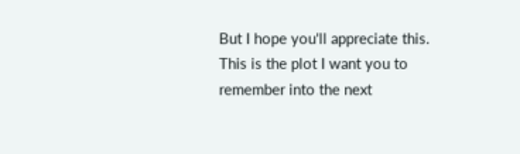But I hope you'll appreciate this. This is the plot I want you to remember into the next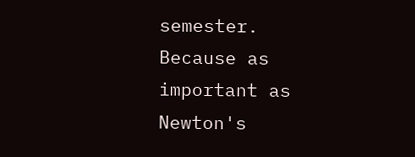semester. Because as important as Newton's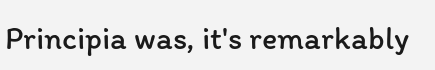Principia was, it's remarkably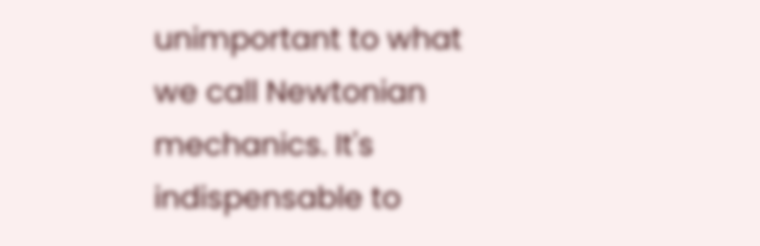unimportant to what we call Newtonian mechanics. It's indispensable to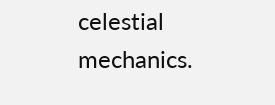celestial mechanics.